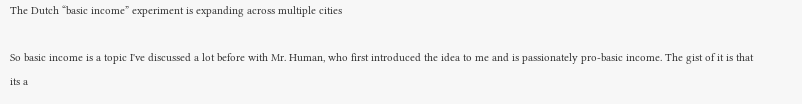The Dutch “basic income” experiment is expanding across multiple cities

So basic income is a topic I've discussed a lot before with Mr. Human, who first introduced the idea to me and is passionately pro-basic income. The gist of it is that its a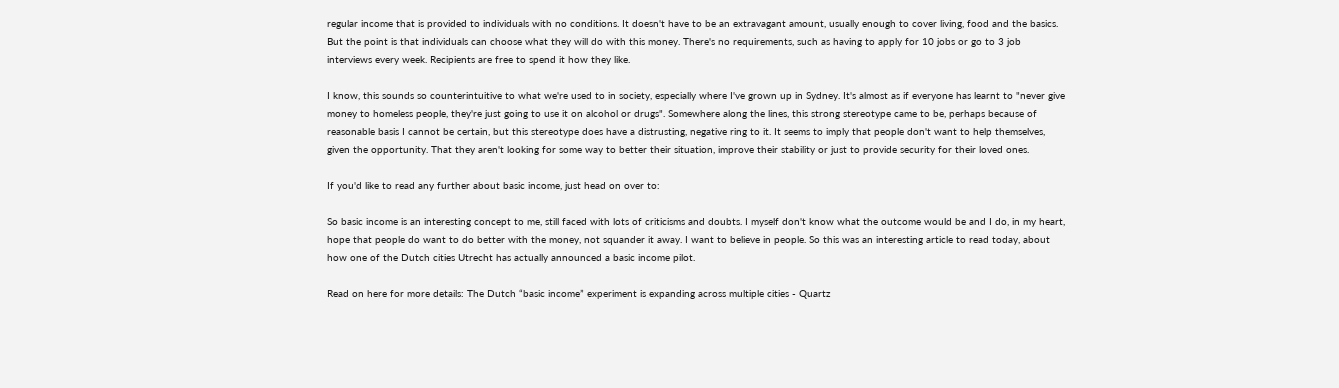regular income that is provided to individuals with no conditions. It doesn't have to be an extravagant amount, usually enough to cover living, food and the basics. But the point is that individuals can choose what they will do with this money. There's no requirements, such as having to apply for 10 jobs or go to 3 job interviews every week. Recipients are free to spend it how they like.

I know, this sounds so counterintuitive to what we're used to in society, especially where I've grown up in Sydney. It's almost as if everyone has learnt to "never give money to homeless people, they're just going to use it on alcohol or drugs". Somewhere along the lines, this strong stereotype came to be, perhaps because of reasonable basis I cannot be certain, but this stereotype does have a distrusting, negative ring to it. It seems to imply that people don't want to help themselves, given the opportunity. That they aren't looking for some way to better their situation, improve their stability or just to provide security for their loved ones.

If you'd like to read any further about basic income, just head on over to:

So basic income is an interesting concept to me, still faced with lots of criticisms and doubts. I myself don't know what the outcome would be and I do, in my heart, hope that people do want to do better with the money, not squander it away. I want to believe in people. So this was an interesting article to read today, about how one of the Dutch cities Utrecht has actually announced a basic income pilot.

Read on here for more details: The Dutch “basic income” experiment is expanding across multiple cities - Quartz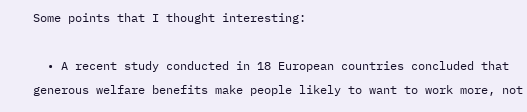Some points that I thought interesting:

  • A recent study conducted in 18 European countries concluded that generous welfare benefits make people likely to want to work more, not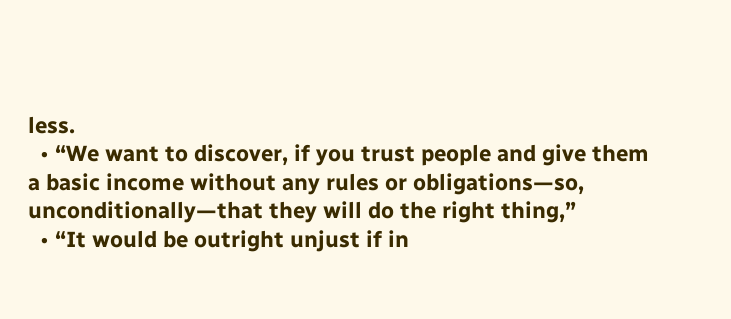less.
  • “We want to discover, if you trust people and give them a basic income without any rules or obligations—so, unconditionally—that they will do the right thing,”
  • “It would be outright unjust if in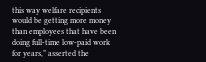this way welfare recipients would be getting more money than employees that have been doing full-time low-paid work for years,” asserted the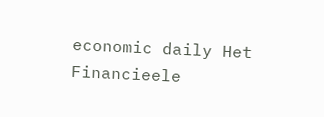economic daily Het Financieele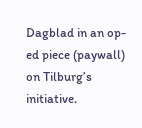Dagblad in an op-ed piece (paywall) on Tilburg’s initiative.